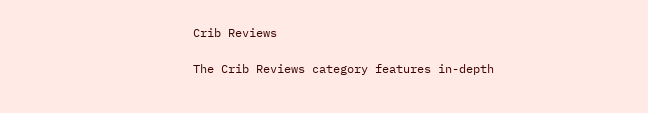Crib Reviews

The Crib Reviews category features in-depth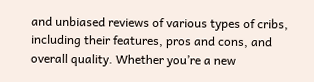and unbiased reviews of various types of cribs, including their features, pros and cons, and overall quality. Whether you’re a new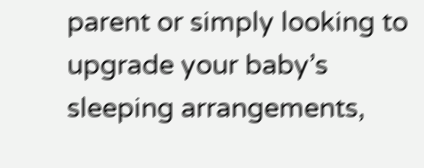parent or simply looking to upgrade your baby’s sleeping arrangements,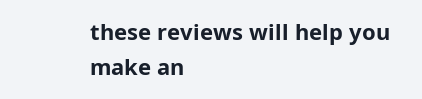these reviews will help you make an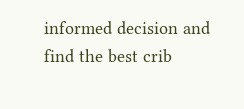informed decision and find the best crib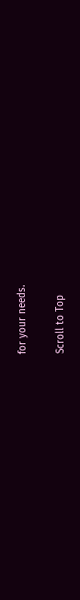for your needs.

Scroll to Top